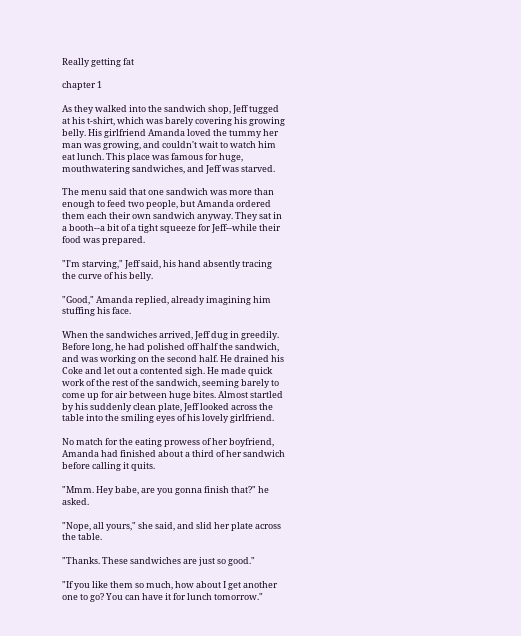Really getting fat

chapter 1

As they walked into the sandwich shop, Jeff tugged at his t-shirt, which was barely covering his growing belly. His girlfriend Amanda loved the tummy her man was growing, and couldn't wait to watch him eat lunch. This place was famous for huge, mouthwatering sandwiches, and Jeff was starved.

The menu said that one sandwich was more than enough to feed two people, but Amanda ordered them each their own sandwich anyway. They sat in a booth--a bit of a tight squeeze for Jeff--while their food was prepared.

"I'm starving," Jeff said, his hand absently tracing the curve of his belly.

"Good," Amanda replied, already imagining him stuffing his face.

When the sandwiches arrived, Jeff dug in greedily. Before long, he had polished off half the sandwich, and was working on the second half. He drained his Coke and let out a contented sigh. He made quick work of the rest of the sandwich, seeming barely to come up for air between huge bites. Almost startled by his suddenly clean plate, Jeff looked across the table into the smiling eyes of his lovely girlfriend.

No match for the eating prowess of her boyfriend, Amanda had finished about a third of her sandwich before calling it quits.

"Mmm. Hey babe, are you gonna finish that?" he asked.

"Nope, all yours," she said, and slid her plate across the table.

"Thanks. These sandwiches are just so good."

"If you like them so much, how about I get another one to go? You can have it for lunch tomorrow."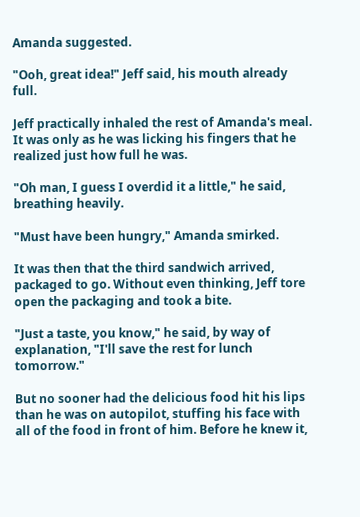Amanda suggested.

"Ooh, great idea!" Jeff said, his mouth already full.

Jeff practically inhaled the rest of Amanda's meal. It was only as he was licking his fingers that he realized just how full he was.

"Oh man, I guess I overdid it a little," he said, breathing heavily.

"Must have been hungry," Amanda smirked.

It was then that the third sandwich arrived, packaged to go. Without even thinking, Jeff tore open the packaging and took a bite.

"Just a taste, you know," he said, by way of explanation, "I'll save the rest for lunch tomorrow."

But no sooner had the delicious food hit his lips than he was on autopilot, stuffing his face with all of the food in front of him. Before he knew it,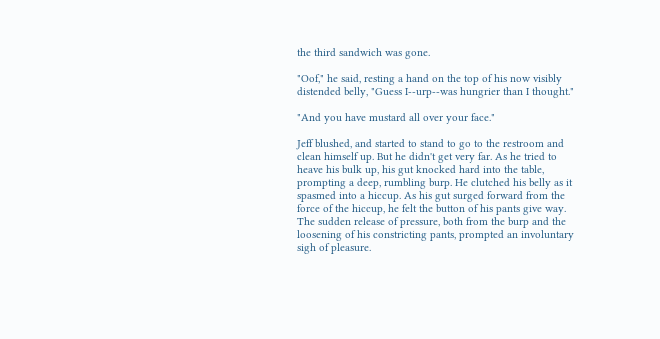the third sandwich was gone.

"Oof," he said, resting a hand on the top of his now visibly distended belly, "Guess I--urp--was hungrier than I thought."

"And you have mustard all over your face."

Jeff blushed, and started to stand to go to the restroom and clean himself up. But he didn't get very far. As he tried to heave his bulk up, his gut knocked hard into the table, prompting a deep, rumbling burp. He clutched his belly as it spasmed into a hiccup. As his gut surged forward from the force of the hiccup, he felt the button of his pants give way. The sudden release of pressure, both from the burp and the loosening of his constricting pants, prompted an involuntary sigh of pleasure.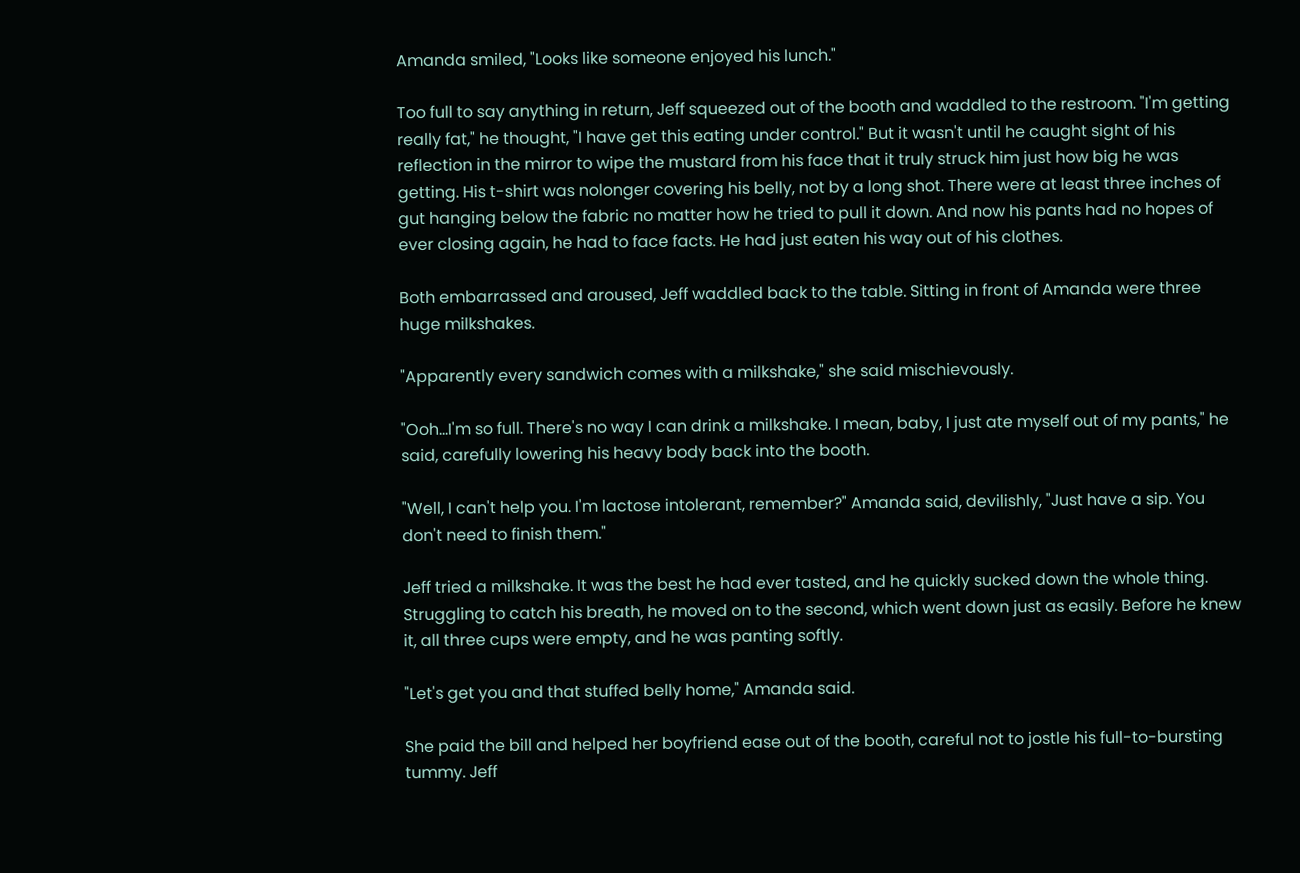Amanda smiled, "Looks like someone enjoyed his lunch."

Too full to say anything in return, Jeff squeezed out of the booth and waddled to the restroom. "I'm getting really fat," he thought, "I have get this eating under control." But it wasn't until he caught sight of his reflection in the mirror to wipe the mustard from his face that it truly struck him just how big he was getting. His t-shirt was nolonger covering his belly, not by a long shot. There were at least three inches of gut hanging below the fabric no matter how he tried to pull it down. And now his pants had no hopes of ever closing again, he had to face facts. He had just eaten his way out of his clothes.

Both embarrassed and aroused, Jeff waddled back to the table. Sitting in front of Amanda were three huge milkshakes.

"Apparently every sandwich comes with a milkshake," she said mischievously.

"Ooh...I'm so full. There's no way I can drink a milkshake. I mean, baby, I just ate myself out of my pants," he said, carefully lowering his heavy body back into the booth.

"Well, I can't help you. I'm lactose intolerant, remember?" Amanda said, devilishly, "Just have a sip. You don't need to finish them."

Jeff tried a milkshake. It was the best he had ever tasted, and he quickly sucked down the whole thing. Struggling to catch his breath, he moved on to the second, which went down just as easily. Before he knew it, all three cups were empty, and he was panting softly.

"Let's get you and that stuffed belly home," Amanda said.

She paid the bill and helped her boyfriend ease out of the booth, careful not to jostle his full-to-bursting tummy. Jeff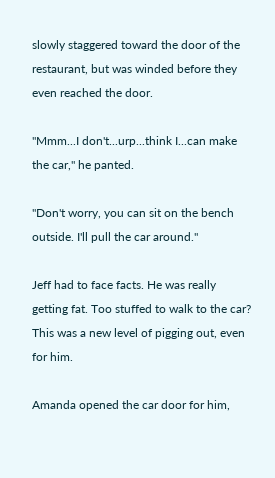slowly staggered toward the door of the restaurant, but was winded before they even reached the door.

"Mmm...I don't...urp...think I...can make the car," he panted.

"Don't worry, you can sit on the bench outside. I'll pull the car around."

Jeff had to face facts. He was really getting fat. Too stuffed to walk to the car? This was a new level of pigging out, even for him.

Amanda opened the car door for him,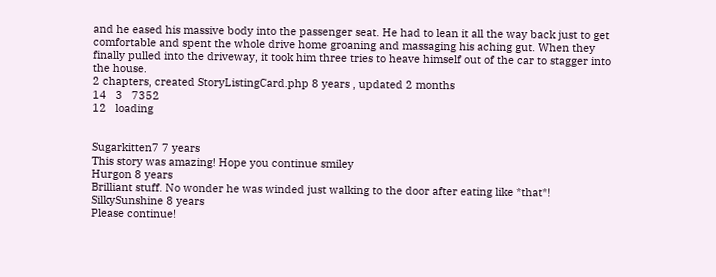and he eased his massive body into the passenger seat. He had to lean it all the way back just to get comfortable and spent the whole drive home groaning and massaging his aching gut. When they finally pulled into the driveway, it took him three tries to heave himself out of the car to stagger into the house.
2 chapters, created StoryListingCard.php 8 years , updated 2 months
14   3   7352
12   loading


Sugarkitten7 7 years
This story was amazing! Hope you continue smiley
Hurgon 8 years
Brilliant stuff. No wonder he was winded just walking to the door after eating like *that*!
SilkySunshine 8 years
Please continue!